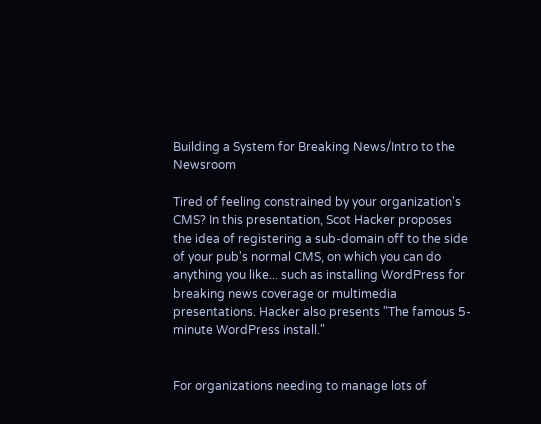Building a System for Breaking News/Intro to the Newsroom

Tired of feeling constrained by your organization's CMS? In this presentation, Scot Hacker proposes the idea of registering a sub-domain off to the side of your pub's normal CMS, on which you can do anything you like... such as installing WordPress for breaking news coverage or multimedia presentations. Hacker also presents "The famous 5-minute WordPress install."


For organizations needing to manage lots of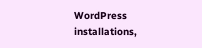WordPress installations,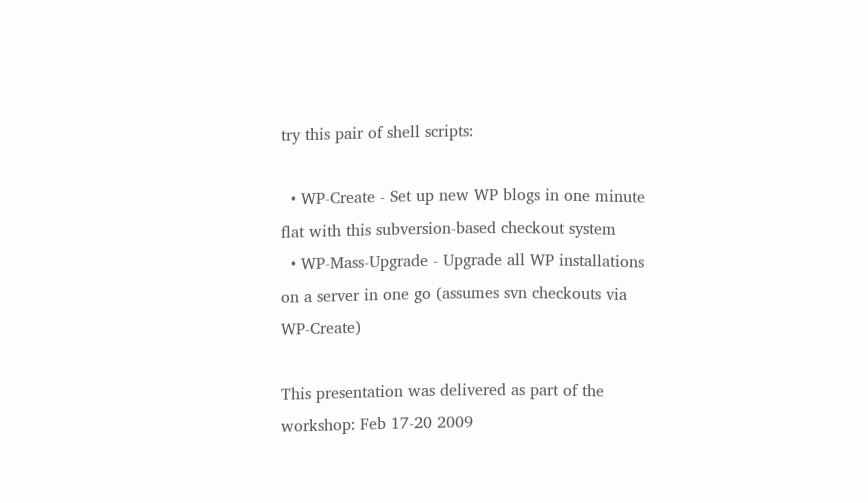try this pair of shell scripts:

  • WP-Create - Set up new WP blogs in one minute flat with this subversion-based checkout system
  • WP-Mass-Upgrade - Upgrade all WP installations on a server in one go (assumes svn checkouts via WP-Create)

This presentation was delivered as part of the workshop: Feb 17-20 2009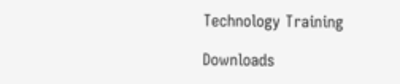Technology Training

Downloads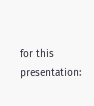for this presentation: